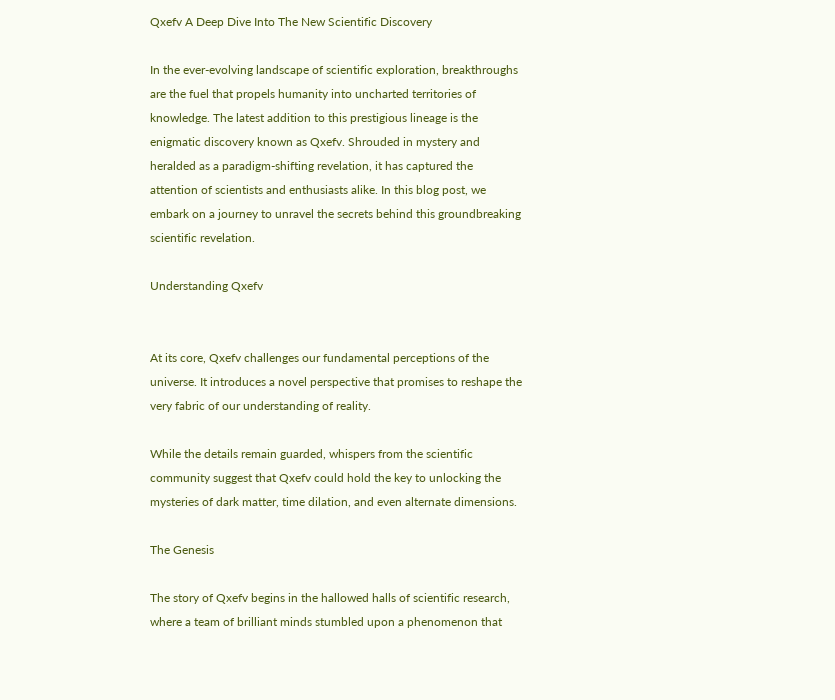Qxefv A Deep Dive Into The New Scientific Discovery

In the ever-evolving landscape of scientific exploration, breakthroughs are the fuel that propels humanity into uncharted territories of knowledge. The latest addition to this prestigious lineage is the enigmatic discovery known as Qxefv. Shrouded in mystery and heralded as a paradigm-shifting revelation, it has captured the attention of scientists and enthusiasts alike. In this blog post, we embark on a journey to unravel the secrets behind this groundbreaking scientific revelation.

Understanding Qxefv


At its core, Qxefv challenges our fundamental perceptions of the universe. It introduces a novel perspective that promises to reshape the very fabric of our understanding of reality.

While the details remain guarded, whispers from the scientific community suggest that Qxefv could hold the key to unlocking the mysteries of dark matter, time dilation, and even alternate dimensions.

The Genesis

The story of Qxefv begins in the hallowed halls of scientific research, where a team of brilliant minds stumbled upon a phenomenon that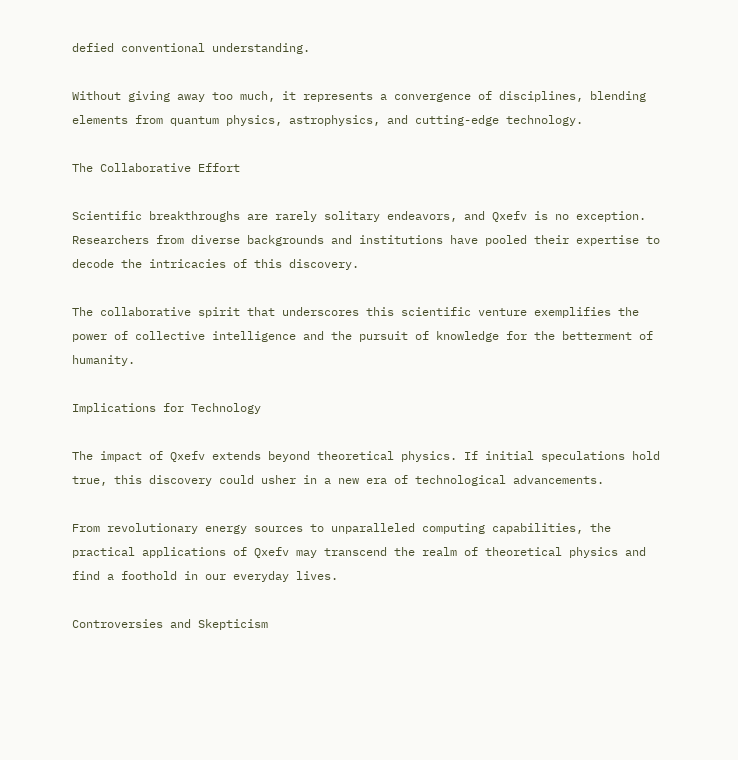defied conventional understanding.

Without giving away too much, it represents a convergence of disciplines, blending elements from quantum physics, astrophysics, and cutting-edge technology.

The Collaborative Effort

Scientific breakthroughs are rarely solitary endeavors, and Qxefv is no exception. Researchers from diverse backgrounds and institutions have pooled their expertise to decode the intricacies of this discovery.

The collaborative spirit that underscores this scientific venture exemplifies the power of collective intelligence and the pursuit of knowledge for the betterment of humanity.

Implications for Technology

The impact of Qxefv extends beyond theoretical physics. If initial speculations hold true, this discovery could usher in a new era of technological advancements.

From revolutionary energy sources to unparalleled computing capabilities, the practical applications of Qxefv may transcend the realm of theoretical physics and find a foothold in our everyday lives.

Controversies and Skepticism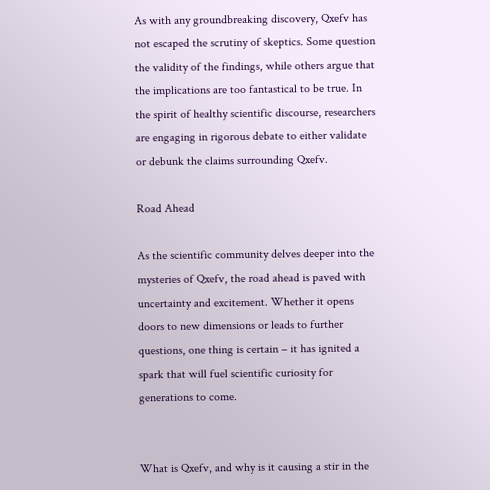As with any groundbreaking discovery, Qxefv has not escaped the scrutiny of skeptics. Some question the validity of the findings, while others argue that the implications are too fantastical to be true. In the spirit of healthy scientific discourse, researchers are engaging in rigorous debate to either validate or debunk the claims surrounding Qxefv.

Road Ahead

As the scientific community delves deeper into the mysteries of Qxefv, the road ahead is paved with uncertainty and excitement. Whether it opens doors to new dimensions or leads to further questions, one thing is certain – it has ignited a spark that will fuel scientific curiosity for generations to come.


What is Qxefv, and why is it causing a stir in the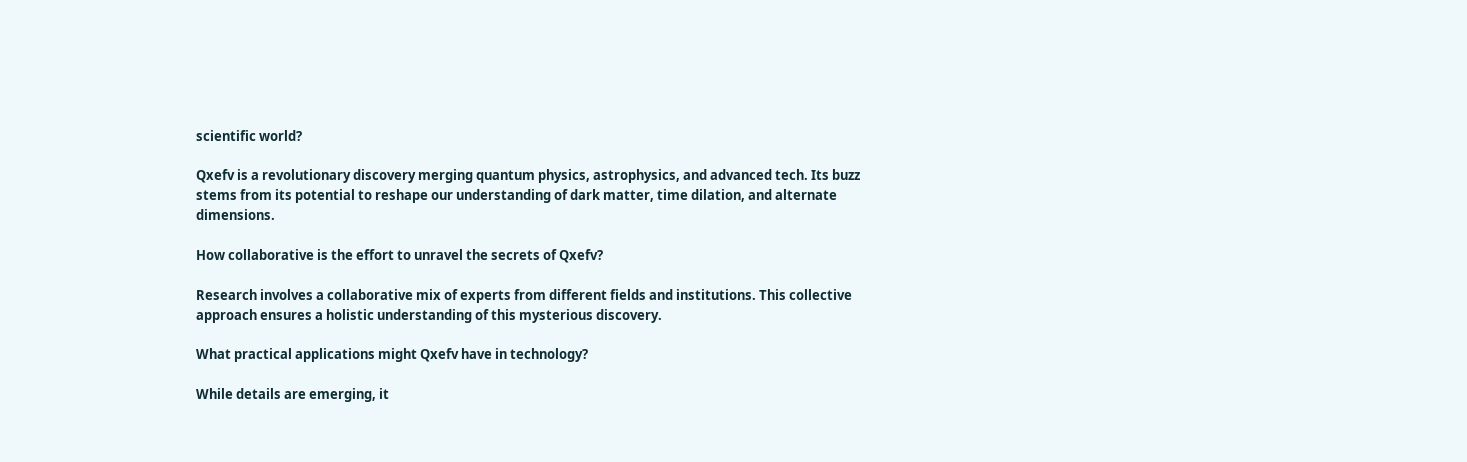scientific world?

Qxefv is a revolutionary discovery merging quantum physics, astrophysics, and advanced tech. Its buzz stems from its potential to reshape our understanding of dark matter, time dilation, and alternate dimensions.

How collaborative is the effort to unravel the secrets of Qxefv?

Research involves a collaborative mix of experts from different fields and institutions. This collective approach ensures a holistic understanding of this mysterious discovery.

What practical applications might Qxefv have in technology?

While details are emerging, it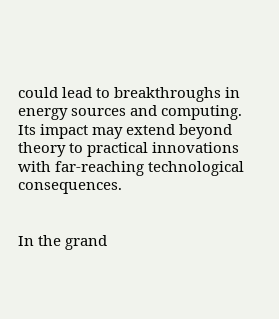could lead to breakthroughs in energy sources and computing. Its impact may extend beyond theory to practical innovations with far-reaching technological consequences.


In the grand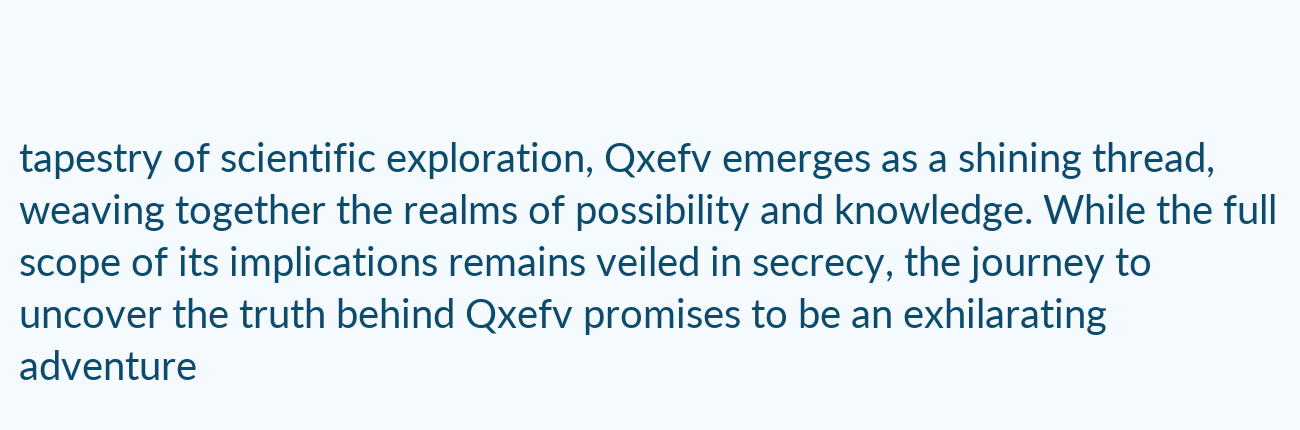tapestry of scientific exploration, Qxefv emerges as a shining thread, weaving together the realms of possibility and knowledge. While the full scope of its implications remains veiled in secrecy, the journey to uncover the truth behind Qxefv promises to be an exhilarating adventure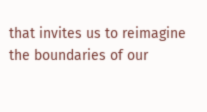that invites us to reimagine the boundaries of our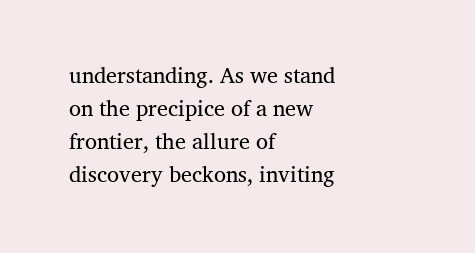understanding. As we stand on the precipice of a new frontier, the allure of discovery beckons, inviting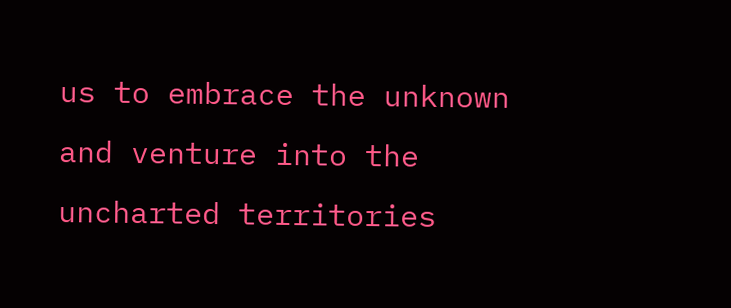us to embrace the unknown and venture into the uncharted territories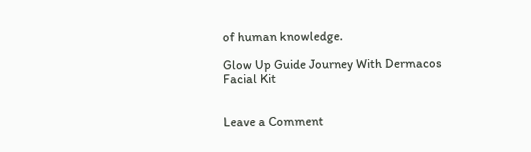of human knowledge.

Glow Up Guide Journey With Dermacos Facial Kit


Leave a Comment